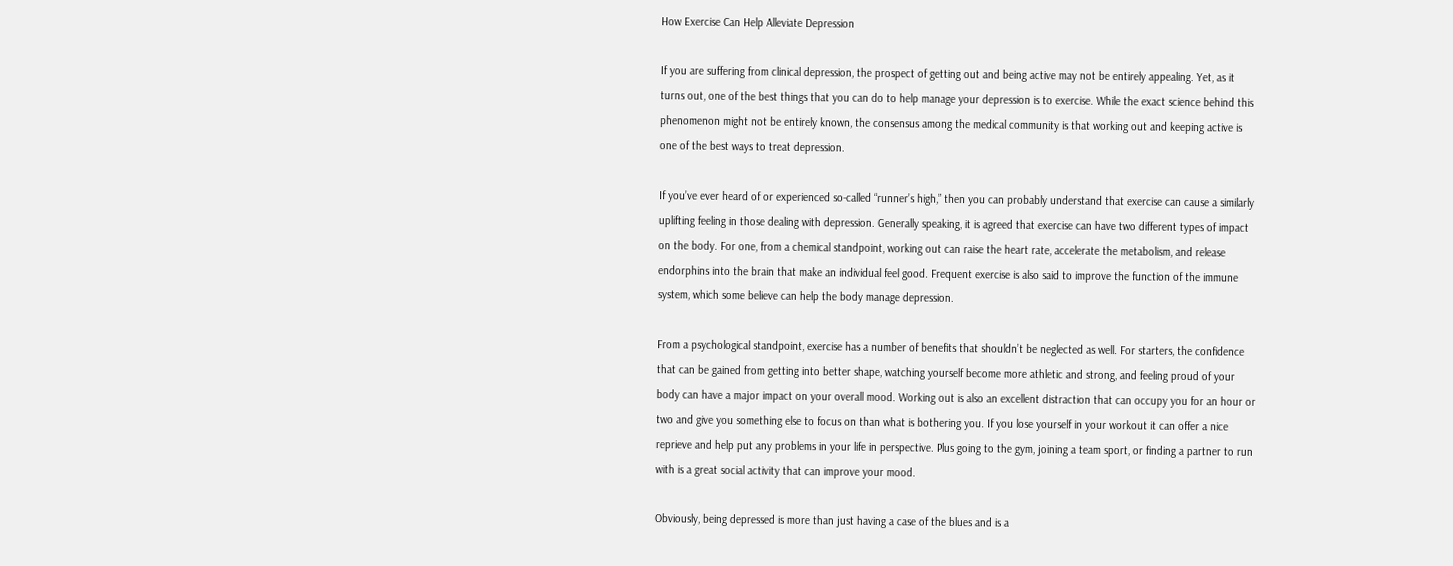How Exercise Can Help Alleviate Depression

If you are suffering from clinical depression, the prospect of getting out and being active may not be entirely appealing. Yet, as it turns out, one of the best things that you can do to help manage your depression is to exercise. While the exact science behind this phenomenon might not be entirely known, the consensus among the medical community is that working out and keeping active is one of the best ways to treat depression.

If you’ve ever heard of or experienced so-called “runner’s high,” then you can probably understand that exercise can cause a similarly uplifting feeling in those dealing with depression. Generally speaking, it is agreed that exercise can have two different types of impact on the body. For one, from a chemical standpoint, working out can raise the heart rate, accelerate the metabolism, and release endorphins into the brain that make an individual feel good. Frequent exercise is also said to improve the function of the immune system, which some believe can help the body manage depression.

From a psychological standpoint, exercise has a number of benefits that shouldn’t be neglected as well. For starters, the confidence that can be gained from getting into better shape, watching yourself become more athletic and strong, and feeling proud of your body can have a major impact on your overall mood. Working out is also an excellent distraction that can occupy you for an hour or two and give you something else to focus on than what is bothering you. If you lose yourself in your workout it can offer a nice reprieve and help put any problems in your life in perspective. Plus going to the gym, joining a team sport, or finding a partner to run with is a great social activity that can improve your mood.

Obviously, being depressed is more than just having a case of the blues and is a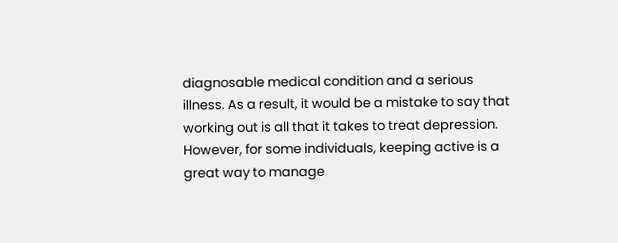diagnosable medical condition and a serious illness. As a result, it would be a mistake to say that working out is all that it takes to treat depression. However, for some individuals, keeping active is a great way to manage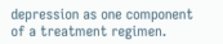depression as one component of a treatment regimen.